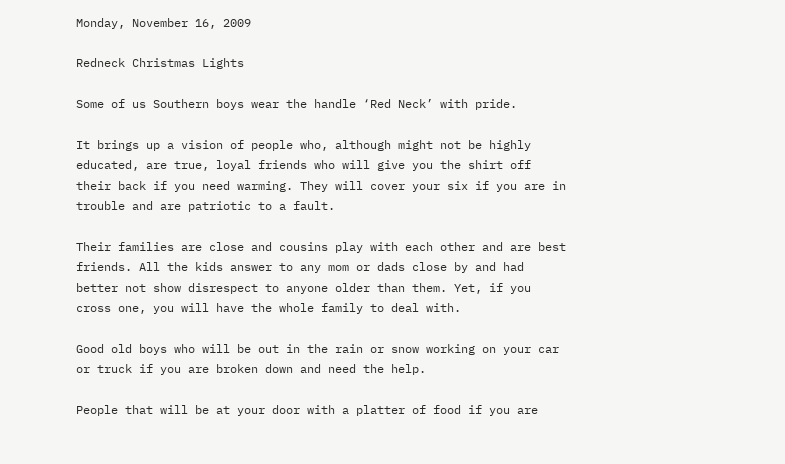Monday, November 16, 2009

Redneck Christmas Lights

Some of us Southern boys wear the handle ‘Red Neck’ with pride.

It brings up a vision of people who, although might not be highly educated, are true, loyal friends who will give you the shirt off their back if you need warming. They will cover your six if you are in trouble and are patriotic to a fault.

Their families are close and cousins play with each other and are best friends. All the kids answer to any mom or dads close by and had better not show disrespect to anyone older than them. Yet, if you cross one, you will have the whole family to deal with.

Good old boys who will be out in the rain or snow working on your car or truck if you are broken down and need the help.

People that will be at your door with a platter of food if you are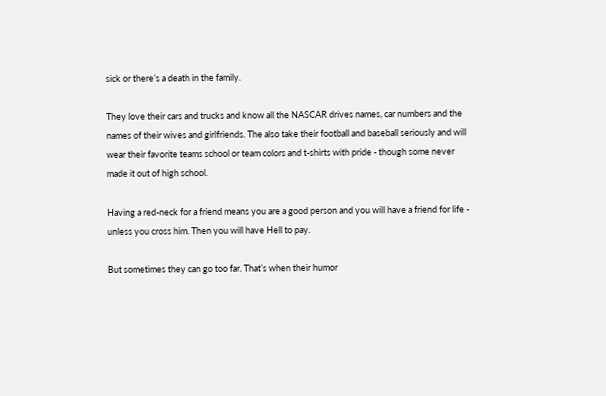sick or there’s a death in the family.

They love their cars and trucks and know all the NASCAR drives names, car numbers and the names of their wives and girlfriends. The also take their football and baseball seriously and will wear their favorite teams school or team colors and t-shirts with pride - though some never made it out of high school.

Having a red-neck for a friend means you are a good person and you will have a friend for life - unless you cross him. Then you will have Hell to pay.

But sometimes they can go too far. That’s when their humor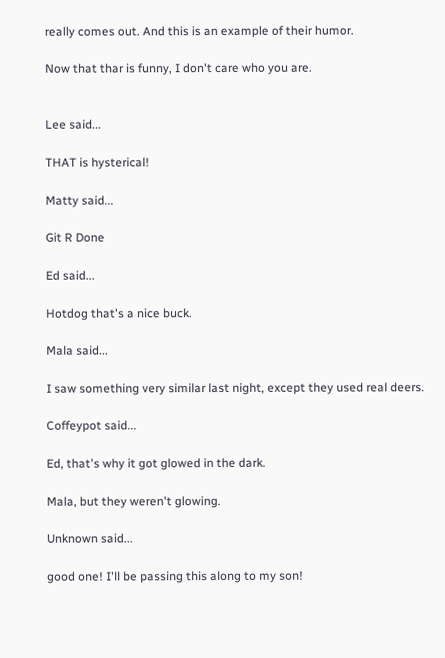really comes out. And this is an example of their humor.

Now that thar is funny, I don't care who you are.


Lee said...

THAT is hysterical!

Matty said...

Git R Done

Ed said...

Hotdog that's a nice buck.

Mala said...

I saw something very similar last night, except they used real deers.

Coffeypot said...

Ed, that's why it got glowed in the dark.

Mala, but they weren't glowing.

Unknown said...

good one! I'll be passing this along to my son!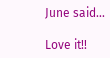June said...

Love it!!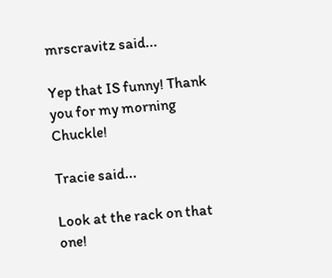mrscravitz said...

Yep that IS funny! Thank you for my morning Chuckle!

Tracie said...

Look at the rack on that one!